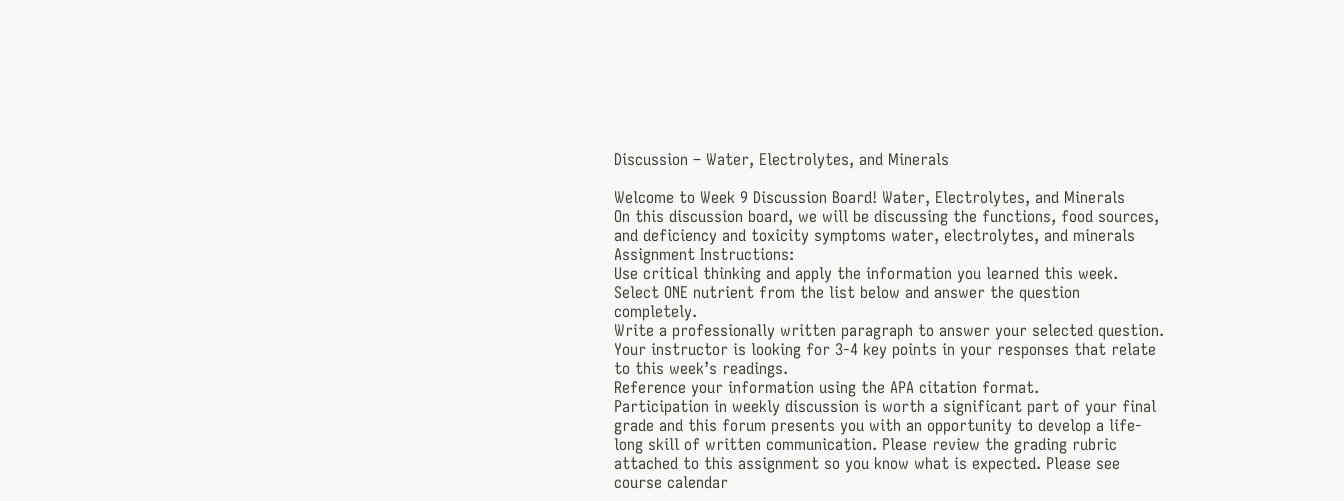Discussion – Water, Electrolytes, and Minerals

Welcome to Week 9 Discussion Board! Water, Electrolytes, and Minerals
On this discussion board, we will be discussing the functions, food sources, and deficiency and toxicity symptoms water, electrolytes, and minerals
Assignment Instructions:
Use critical thinking and apply the information you learned this week.
Select ONE nutrient from the list below and answer the question completely.
Write a professionally written paragraph to answer your selected question.
Your instructor is looking for 3-4 key points in your responses that relate to this week’s readings.
Reference your information using the APA citation format.
Participation in weekly discussion is worth a significant part of your final grade and this forum presents you with an opportunity to develop a life-long skill of written communication. Please review the grading rubric attached to this assignment so you know what is expected. Please see course calendar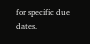for specific due dates.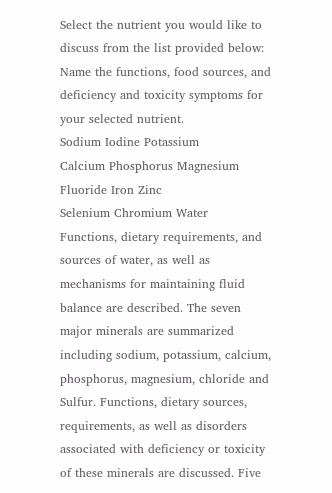Select the nutrient you would like to discuss from the list provided below:
Name the functions, food sources, and deficiency and toxicity symptoms for your selected nutrient.
Sodium Iodine Potassium
Calcium Phosphorus Magnesium
Fluoride Iron Zinc
Selenium Chromium Water
Functions, dietary requirements, and sources of water, as well as mechanisms for maintaining fluid balance are described. The seven major minerals are summarized including sodium, potassium, calcium, phosphorus, magnesium, chloride and Sulfur. Functions, dietary sources, requirements, as well as disorders associated with deficiency or toxicity of these minerals are discussed. Five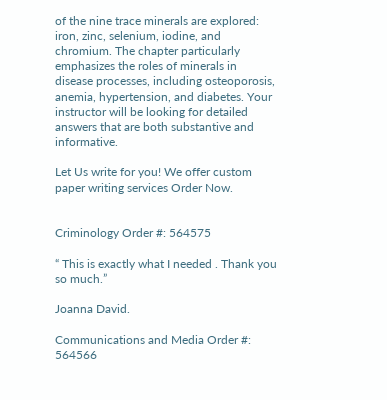of the nine trace minerals are explored: iron, zinc, selenium, iodine, and chromium. The chapter particularly emphasizes the roles of minerals in disease processes, including osteoporosis, anemia, hypertension, and diabetes. Your instructor will be looking for detailed answers that are both substantive and informative.

Let Us write for you! We offer custom paper writing services Order Now.


Criminology Order #: 564575

“ This is exactly what I needed . Thank you so much.”

Joanna David.

Communications and Media Order #: 564566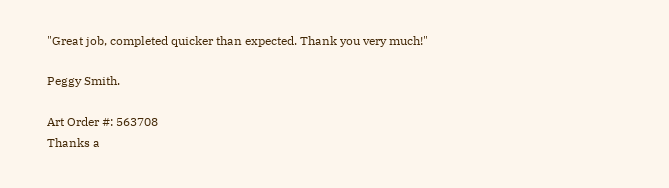"Great job, completed quicker than expected. Thank you very much!"

Peggy Smith.

Art Order #: 563708
Thanks a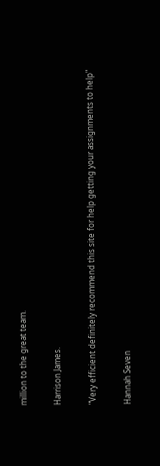million to the great team.

Harrison James.

"Very efficient definitely recommend this site for help getting your assignments to help"

Hannah Seven